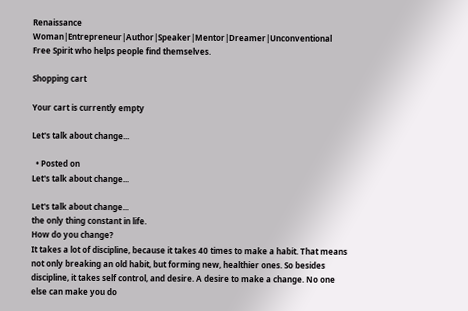Renaissance Woman|Entrepreneur|Author|Speaker|Mentor|Dreamer|Unconventional Free Spirit who helps people find themselves.

Shopping cart

Your cart is currently empty

Let's talk about change...

  • Posted on
Let's talk about change...

Let's talk about change...
the only thing constant in life.
How do you change?
It takes a lot of discipline, because it takes 40 times to make a habit. That means not only breaking an old habit, but forming new, healthier ones. So besides discipline, it takes self control, and desire. A desire to make a change. No one else can make you do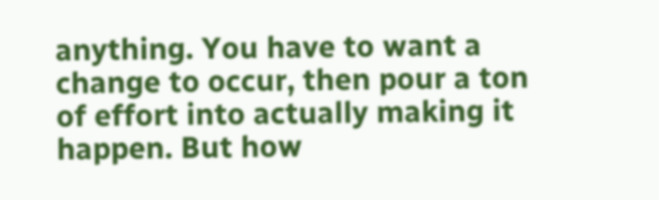anything. You have to want a change to occur, then pour a ton of effort into actually making it happen. But how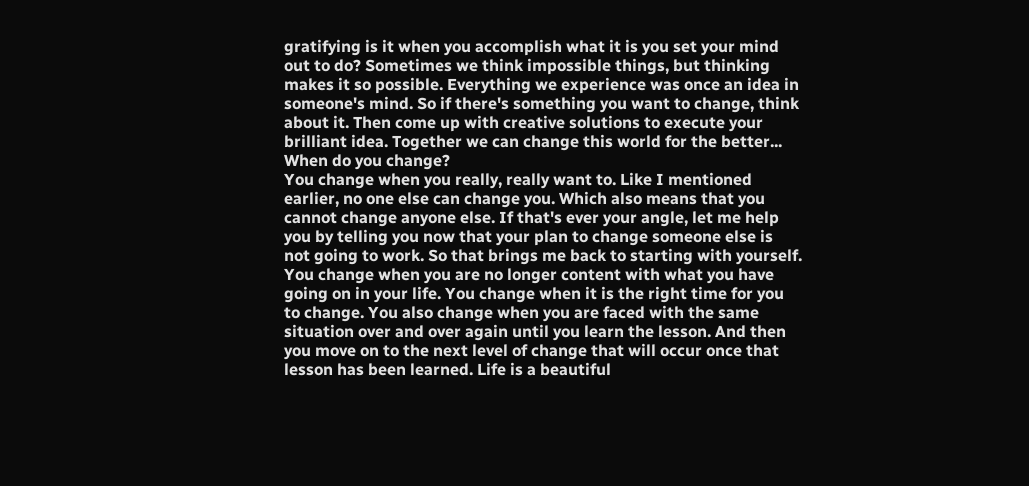gratifying is it when you accomplish what it is you set your mind out to do? Sometimes we think impossible things, but thinking makes it so possible. Everything we experience was once an idea in someone's mind. So if there's something you want to change, think about it. Then come up with creative solutions to execute your brilliant idea. Together we can change this world for the better...
When do you change?
You change when you really, really want to. Like I mentioned earlier, no one else can change you. Which also means that you cannot change anyone else. If that's ever your angle, let me help you by telling you now that your plan to change someone else is not going to work. So that brings me back to starting with yourself. You change when you are no longer content with what you have going on in your life. You change when it is the right time for you to change. You also change when you are faced with the same situation over and over again until you learn the lesson. And then you move on to the next level of change that will occur once that lesson has been learned. Life is a beautiful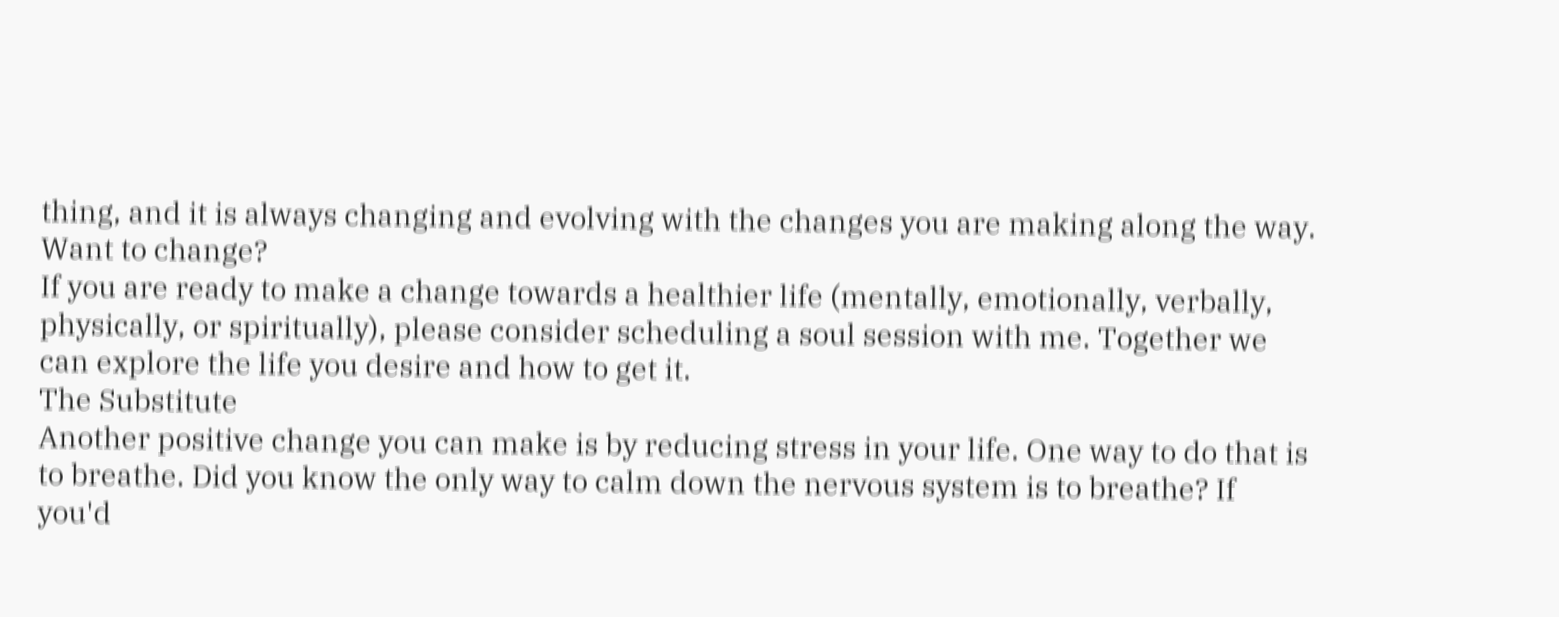thing, and it is always changing and evolving with the changes you are making along the way.
Want to change?
If you are ready to make a change towards a healthier life (mentally, emotionally, verbally, physically, or spiritually), please consider scheduling a soul session with me. Together we can explore the life you desire and how to get it.
The Substitute
Another positive change you can make is by reducing stress in your life. One way to do that is to breathe. Did you know the only way to calm down the nervous system is to breathe? If you'd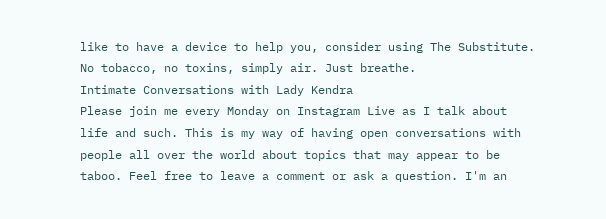like to have a device to help you, consider using The Substitute. No tobacco, no toxins, simply air. Just breathe.
Intimate Conversations with Lady Kendra
Please join me every Monday on Instagram Live as I talk about life and such. This is my way of having open conversations with people all over the world about topics that may appear to be taboo. Feel free to leave a comment or ask a question. I'm an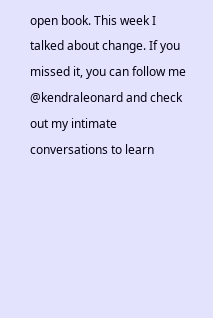open book. This week I talked about change. If you missed it, you can follow me @kendraleonard and check out my intimate conversations to learn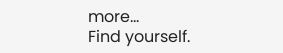more...
Find yourself.